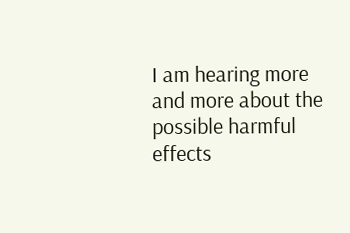I am hearing more and more about the possible harmful effects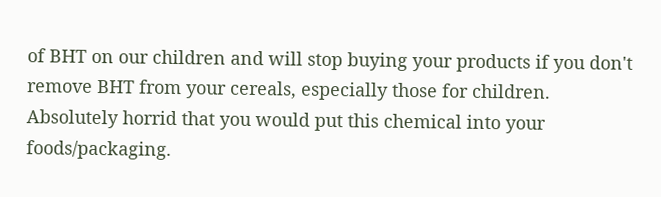of BHT on our children and will stop buying your products if you don't remove BHT from your cereals, especially those for children. Absolutely horrid that you would put this chemical into your foods/packaging.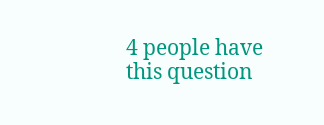4 people have
this question